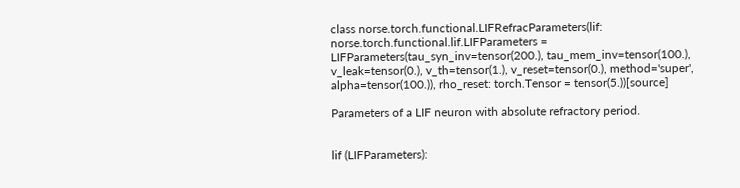class norse.torch.functional.LIFRefracParameters(lif: norse.torch.functional.lif.LIFParameters = LIFParameters(tau_syn_inv=tensor(200.), tau_mem_inv=tensor(100.), v_leak=tensor(0.), v_th=tensor(1.), v_reset=tensor(0.), method='super', alpha=tensor(100.)), rho_reset: torch.Tensor = tensor(5.))[source]

Parameters of a LIF neuron with absolute refractory period.


lif (LIFParameters):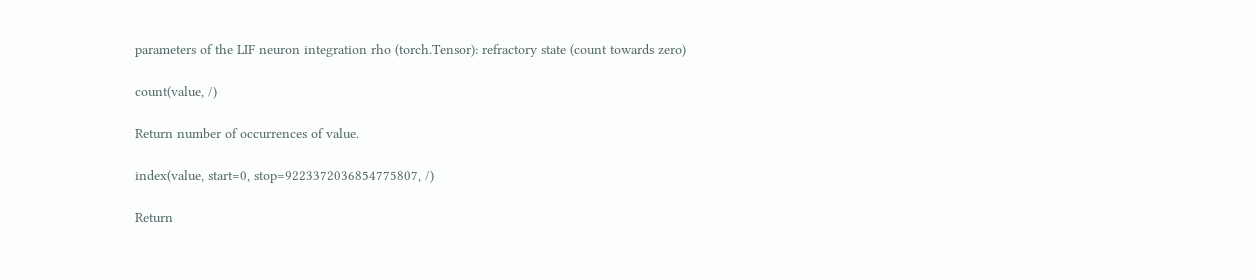parameters of the LIF neuron integration rho (torch.Tensor): refractory state (count towards zero)

count(value, /)

Return number of occurrences of value.

index(value, start=0, stop=9223372036854775807, /)

Return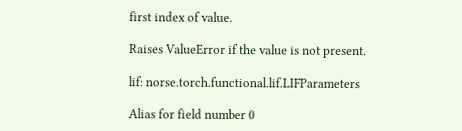first index of value.

Raises ValueError if the value is not present.

lif: norse.torch.functional.lif.LIFParameters

Alias for field number 0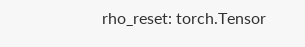rho_reset: torch.Tensor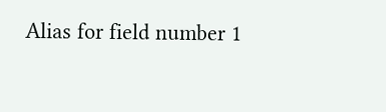Alias for field number 1